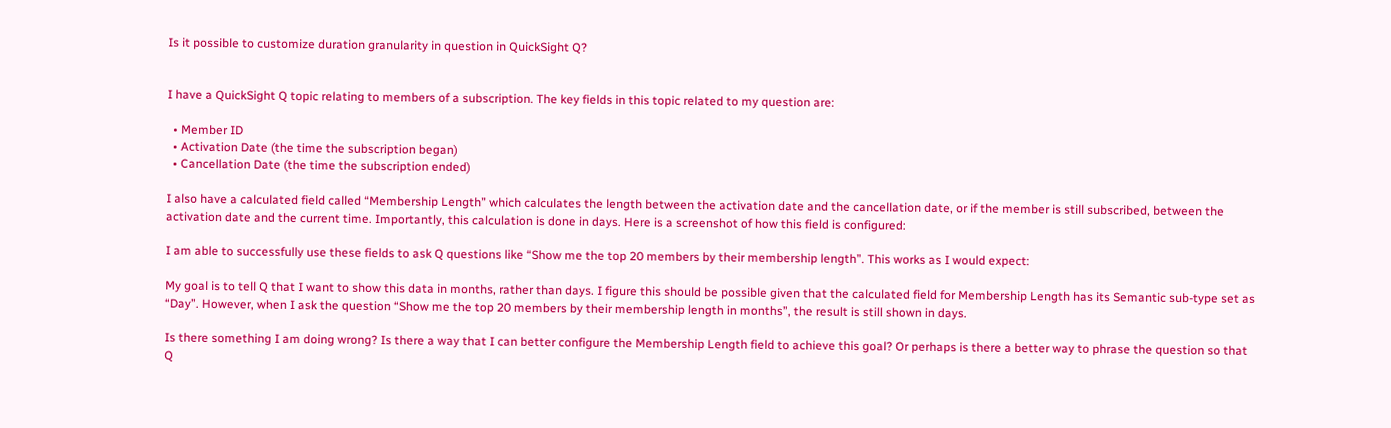Is it possible to customize duration granularity in question in QuickSight Q?


I have a QuickSight Q topic relating to members of a subscription. The key fields in this topic related to my question are:

  • Member ID
  • Activation Date (the time the subscription began)
  • Cancellation Date (the time the subscription ended)

I also have a calculated field called “Membership Length” which calculates the length between the activation date and the cancellation date, or if the member is still subscribed, between the activation date and the current time. Importantly, this calculation is done in days. Here is a screenshot of how this field is configured:

I am able to successfully use these fields to ask Q questions like “Show me the top 20 members by their membership length”. This works as I would expect:

My goal is to tell Q that I want to show this data in months, rather than days. I figure this should be possible given that the calculated field for Membership Length has its Semantic sub-type set as “Day”. However, when I ask the question “Show me the top 20 members by their membership length in months”, the result is still shown in days.

Is there something I am doing wrong? Is there a way that I can better configure the Membership Length field to achieve this goal? Or perhaps is there a better way to phrase the question so that Q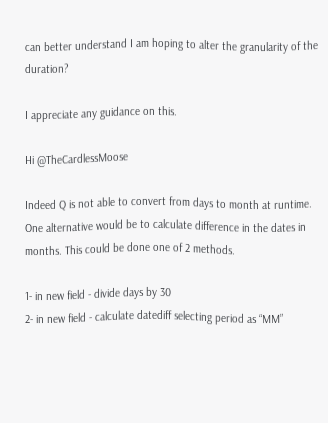can better understand I am hoping to alter the granularity of the duration?

I appreciate any guidance on this.

Hi @TheCardlessMoose

Indeed Q is not able to convert from days to month at runtime. One alternative would be to calculate difference in the dates in months. This could be done one of 2 methods.

1- in new field - divide days by 30
2- in new field - calculate datediff selecting period as “MM”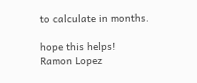to calculate in months.

hope this helps!
Ramon Lopez